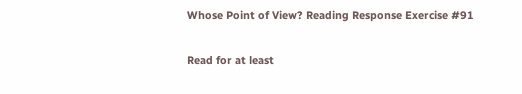Whose Point of View? Reading Response Exercise #91

Read for at least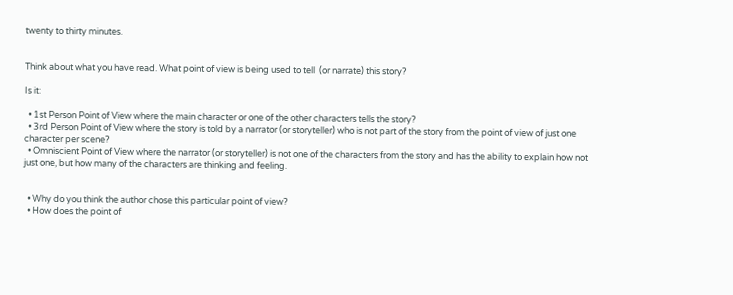twenty to thirty minutes.


Think about what you have read. What point of view is being used to tell  (or narrate) this story?

Is it:

  • 1st Person Point of View where the main character or one of the other characters tells the story?
  • 3rd Person Point of View where the story is told by a narrator (or storyteller) who is not part of the story from the point of view of just one character per scene?
  • Omniscient Point of View where the narrator (or storyteller) is not one of the characters from the story and has the ability to explain how not just one, but how many of the characters are thinking and feeling.


  • Why do you think the author chose this particular point of view?
  • How does the point of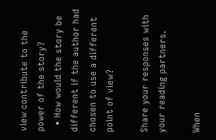view contribute to the power of the story?
  • How would the story be different if the author had chosen to use a different point of view?

Share your responses with your reading partners.

When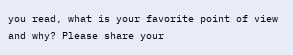you read, what is your favorite point of view and why? Please share your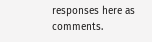responses here as comments.